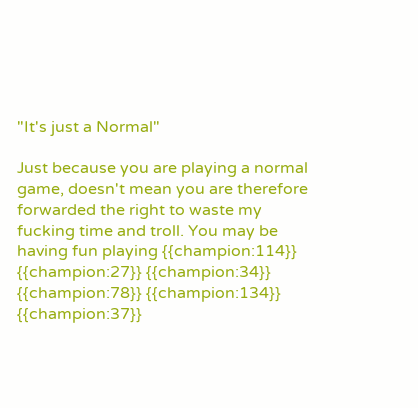"It's just a Normal"

Just because you are playing a normal game, doesn't mean you are therefore forwarded the right to waste my fucking time and troll. You may be having fun playing {{champion:114}} {{champion:27}} {{champion:34}} {{champion:78}} {{champion:134}} {{champion:37}}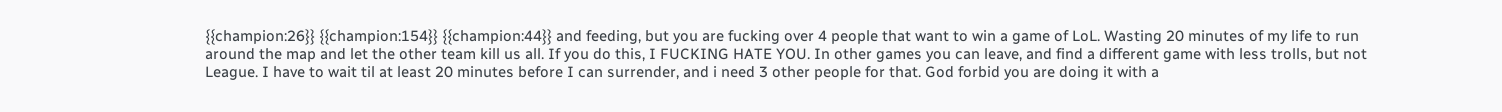{{champion:26}} {{champion:154}} {{champion:44}} and feeding, but you are fucking over 4 people that want to win a game of LoL. Wasting 20 minutes of my life to run around the map and let the other team kill us all. If you do this, I FUCKING HATE YOU. In other games you can leave, and find a different game with less trolls, but not League. I have to wait til at least 20 minutes before I can surrender, and i need 3 other people for that. God forbid you are doing it with a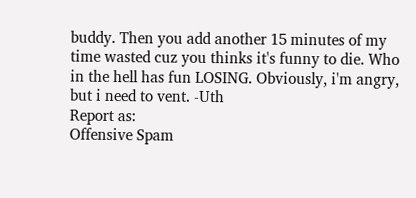buddy. Then you add another 15 minutes of my time wasted cuz you thinks it's funny to die. Who in the hell has fun LOSING. Obviously, i'm angry, but i need to vent. -Uth
Report as:
Offensive Spam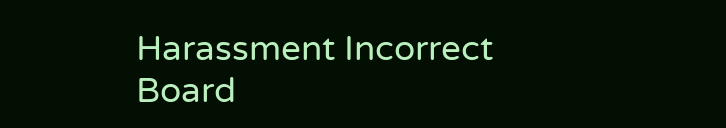Harassment Incorrect Board